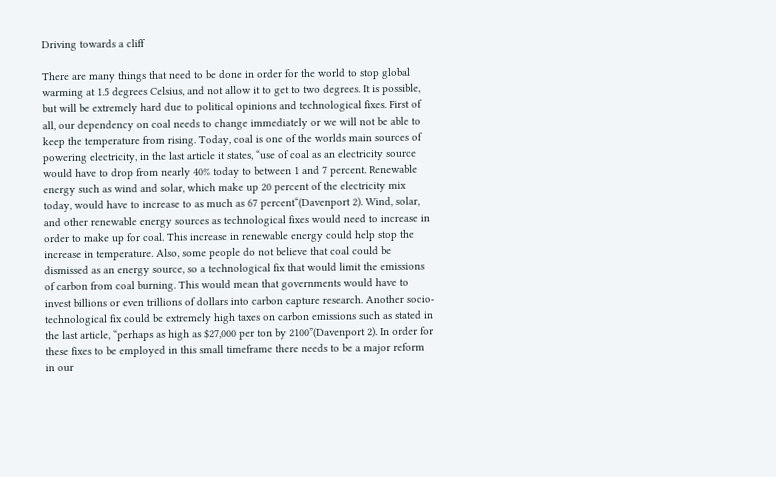Driving towards a cliff

There are many things that need to be done in order for the world to stop global warming at 1.5 degrees Celsius, and not allow it to get to two degrees. It is possible, but will be extremely hard due to political opinions and technological fixes. First of all, our dependency on coal needs to change immediately or we will not be able to keep the temperature from rising. Today, coal is one of the worlds main sources of powering electricity, in the last article it states, “use of coal as an electricity source would have to drop from nearly 40% today to between 1 and 7 percent. Renewable energy such as wind and solar, which make up 20 percent of the electricity mix today, would have to increase to as much as 67 percent“(Davenport 2). Wind, solar, and other renewable energy sources as technological fixes would need to increase in order to make up for coal. This increase in renewable energy could help stop the increase in temperature. Also, some people do not believe that coal could be dismissed as an energy source, so a technological fix that would limit the emissions of carbon from coal burning. This would mean that governments would have to invest billions or even trillions of dollars into carbon capture research. Another socio-technological fix could be extremely high taxes on carbon emissions such as stated in the last article, “perhaps as high as $27,000 per ton by 2100”(Davenport 2). In order for these fixes to be employed in this small timeframe there needs to be a major reform in our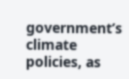government’s climate policies, as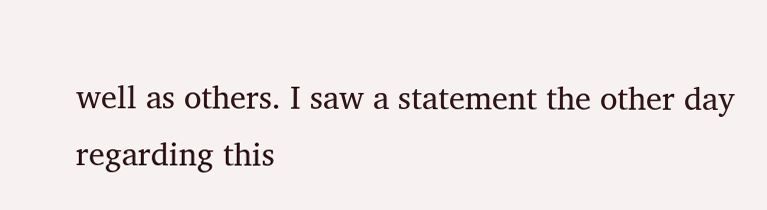well as others. I saw a statement the other day regarding this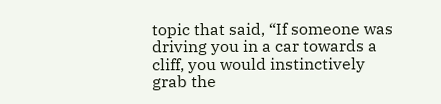topic that said, “If someone was driving you in a car towards a cliff, you would instinctively grab the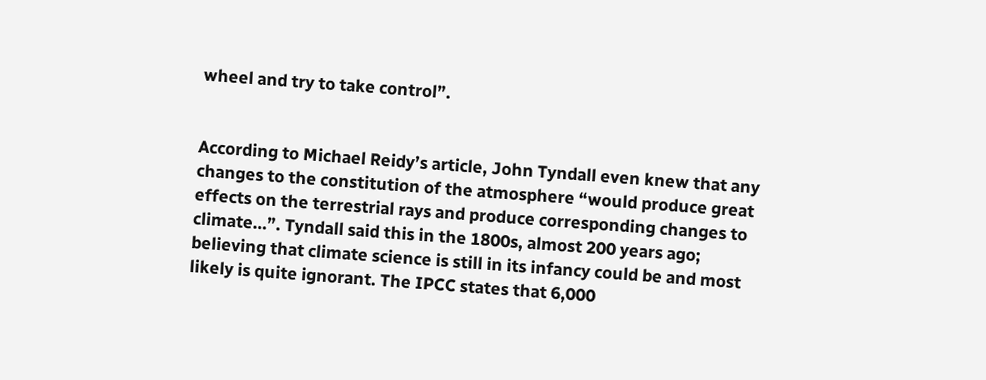wheel and try to take control”.


According to Michael Reidy’s article, John Tyndall even knew that any changes to the constitution of the atmosphere “would produce great effects on the terrestrial rays and produce corresponding changes to climate…”. Tyndall said this in the 1800s, almost 200 years ago; believing that climate science is still in its infancy could be and most likely is quite ignorant. The IPCC states that 6,000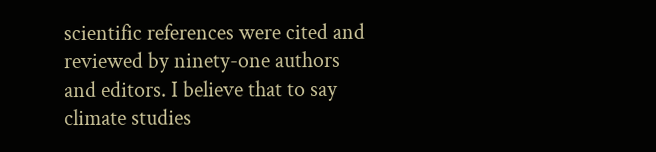scientific references were cited and reviewed by ninety-one authors and editors. I believe that to say climate studies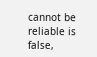cannot be reliable is false,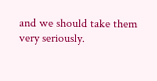and we should take them very seriously.